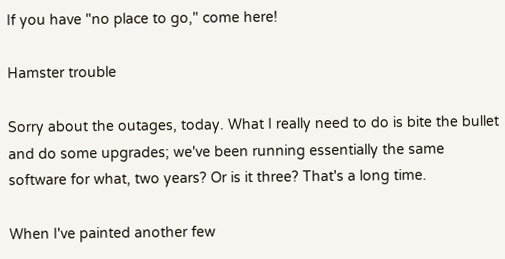If you have "no place to go," come here!

Hamster trouble

Sorry about the outages, today. What I really need to do is bite the bullet and do some upgrades; we've been running essentially the same software for what, two years? Or is it three? That's a long time.

When I've painted another few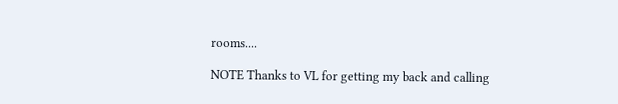rooms....

NOTE Thanks to VL for getting my back and calling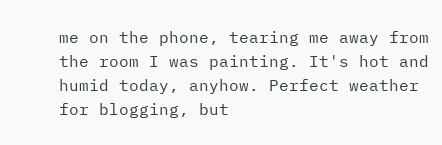me on the phone, tearing me away from the room I was painting. It's hot and humid today, anyhow. Perfect weather for blogging, but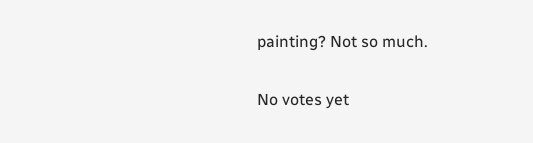painting? Not so much.

No votes yet